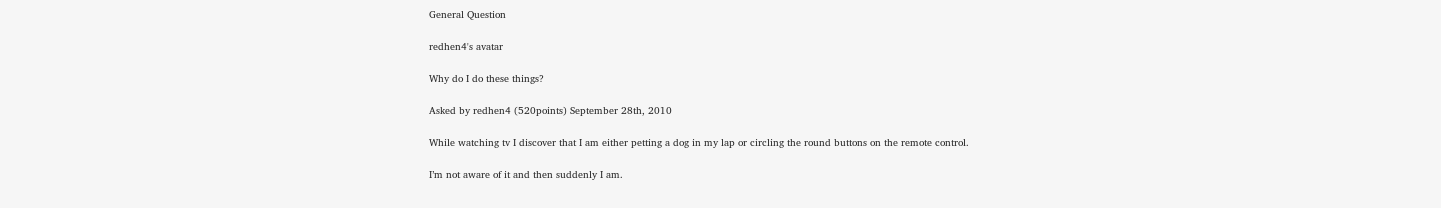General Question

redhen4's avatar

Why do I do these things?

Asked by redhen4 (520points) September 28th, 2010

While watching tv I discover that I am either petting a dog in my lap or circling the round buttons on the remote control.

I’m not aware of it and then suddenly I am.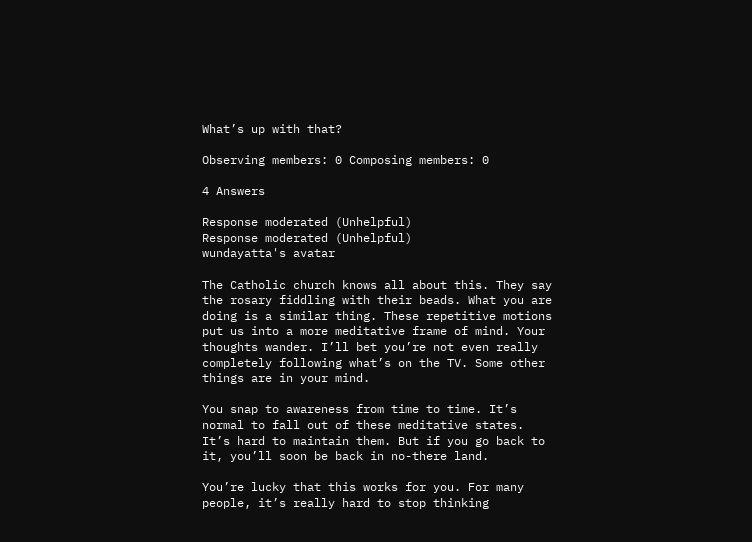What’s up with that?

Observing members: 0 Composing members: 0

4 Answers

Response moderated (Unhelpful)
Response moderated (Unhelpful)
wundayatta's avatar

The Catholic church knows all about this. They say the rosary fiddling with their beads. What you are doing is a similar thing. These repetitive motions put us into a more meditative frame of mind. Your thoughts wander. I’ll bet you’re not even really completely following what’s on the TV. Some other things are in your mind.

You snap to awareness from time to time. It’s normal to fall out of these meditative states. It’s hard to maintain them. But if you go back to it, you’ll soon be back in no-there land.

You’re lucky that this works for you. For many people, it’s really hard to stop thinking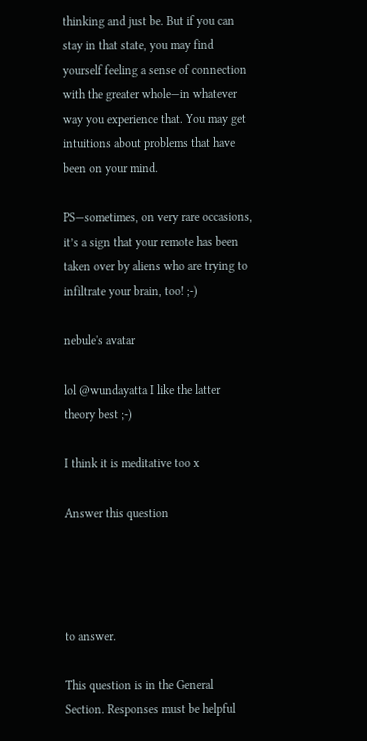thinking and just be. But if you can stay in that state, you may find yourself feeling a sense of connection with the greater whole—in whatever way you experience that. You may get intuitions about problems that have been on your mind.

PS—sometimes, on very rare occasions, it’s a sign that your remote has been taken over by aliens who are trying to infiltrate your brain, too! ;-)

nebule's avatar

lol @wundayatta I like the latter theory best ;-)

I think it is meditative too x

Answer this question




to answer.

This question is in the General Section. Responses must be helpful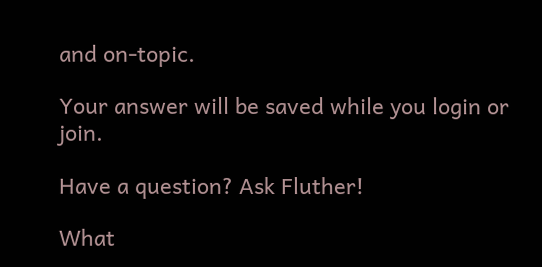and on-topic.

Your answer will be saved while you login or join.

Have a question? Ask Fluther!

What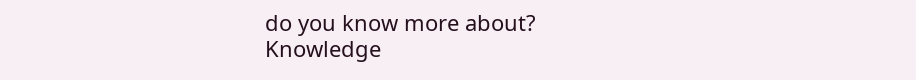do you know more about?
Knowledge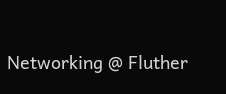Networking @ Fluther